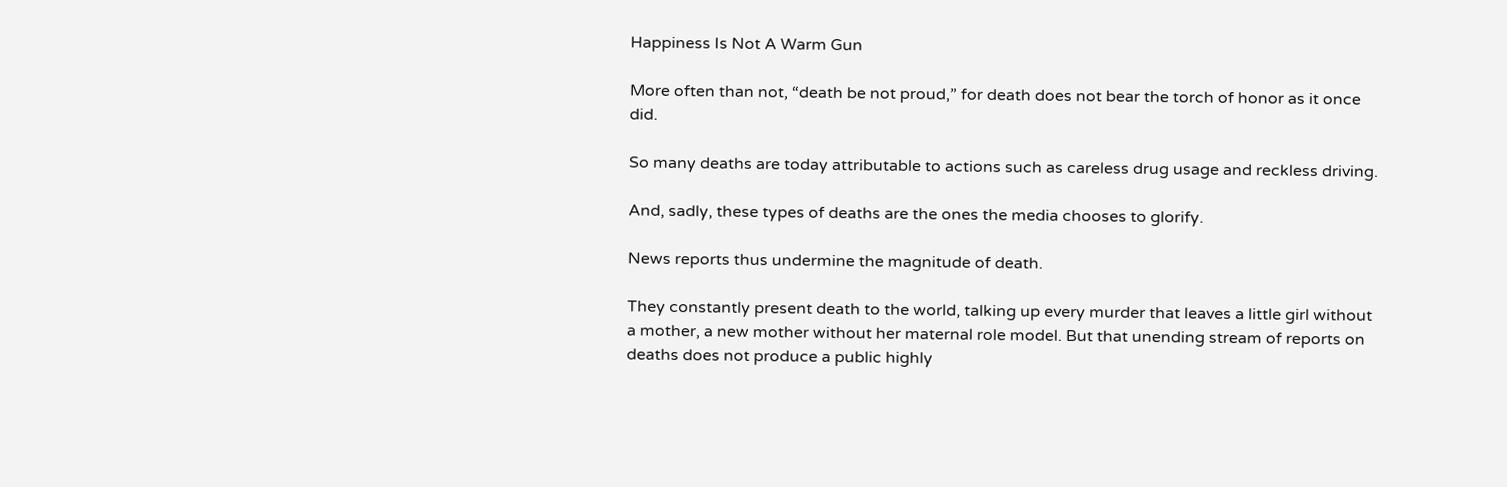Happiness Is Not A Warm Gun

More often than not, “death be not proud,” for death does not bear the torch of honor as it once did.

So many deaths are today attributable to actions such as careless drug usage and reckless driving.

And, sadly, these types of deaths are the ones the media chooses to glorify.

News reports thus undermine the magnitude of death.

They constantly present death to the world, talking up every murder that leaves a little girl without a mother, a new mother without her maternal role model. But that unending stream of reports on deaths does not produce a public highly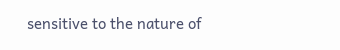sensitive to the nature of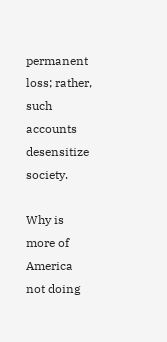permanent loss; rather, such accounts desensitize society.

Why is more of America not doing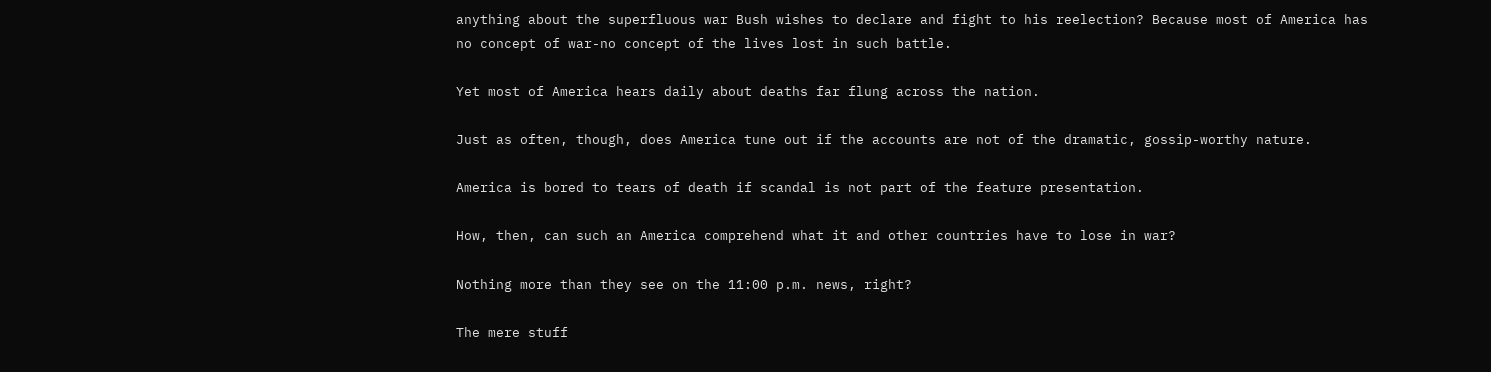anything about the superfluous war Bush wishes to declare and fight to his reelection? Because most of America has no concept of war-no concept of the lives lost in such battle.

Yet most of America hears daily about deaths far flung across the nation.

Just as often, though, does America tune out if the accounts are not of the dramatic, gossip-worthy nature.

America is bored to tears of death if scandal is not part of the feature presentation.

How, then, can such an America comprehend what it and other countries have to lose in war?

Nothing more than they see on the 11:00 p.m. news, right?

The mere stuff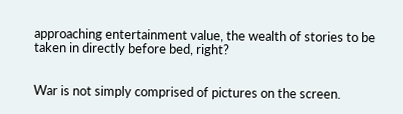approaching entertainment value, the wealth of stories to be taken in directly before bed, right?


War is not simply comprised of pictures on the screen.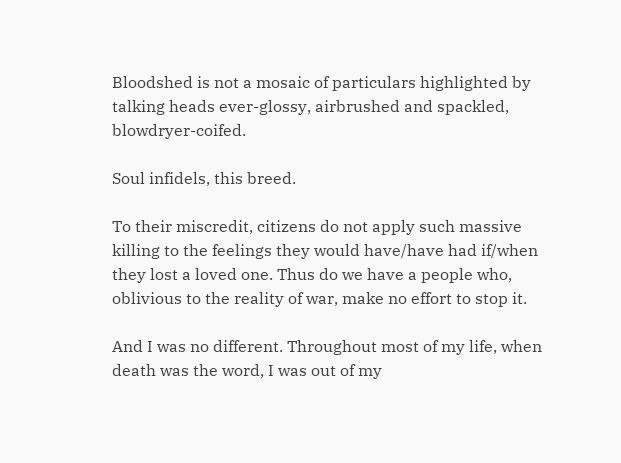Bloodshed is not a mosaic of particulars highlighted by talking heads ever-glossy, airbrushed and spackled, blowdryer-coifed.

Soul infidels, this breed.

To their miscredit, citizens do not apply such massive killing to the feelings they would have/have had if/when they lost a loved one. Thus do we have a people who, oblivious to the reality of war, make no effort to stop it.

And I was no different. Throughout most of my life, when death was the word, I was out of my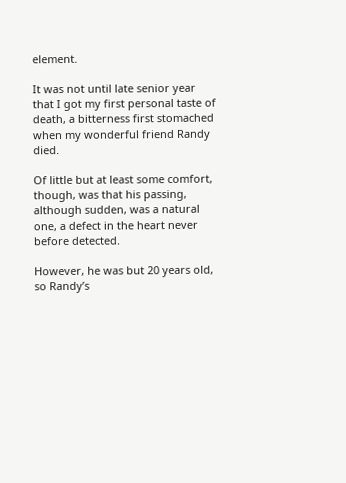element.

It was not until late senior year that I got my first personal taste of death, a bitterness first stomached when my wonderful friend Randy died.

Of little but at least some comfort, though, was that his passing, although sudden, was a natural one, a defect in the heart never before detected.

However, he was but 20 years old, so Randy’s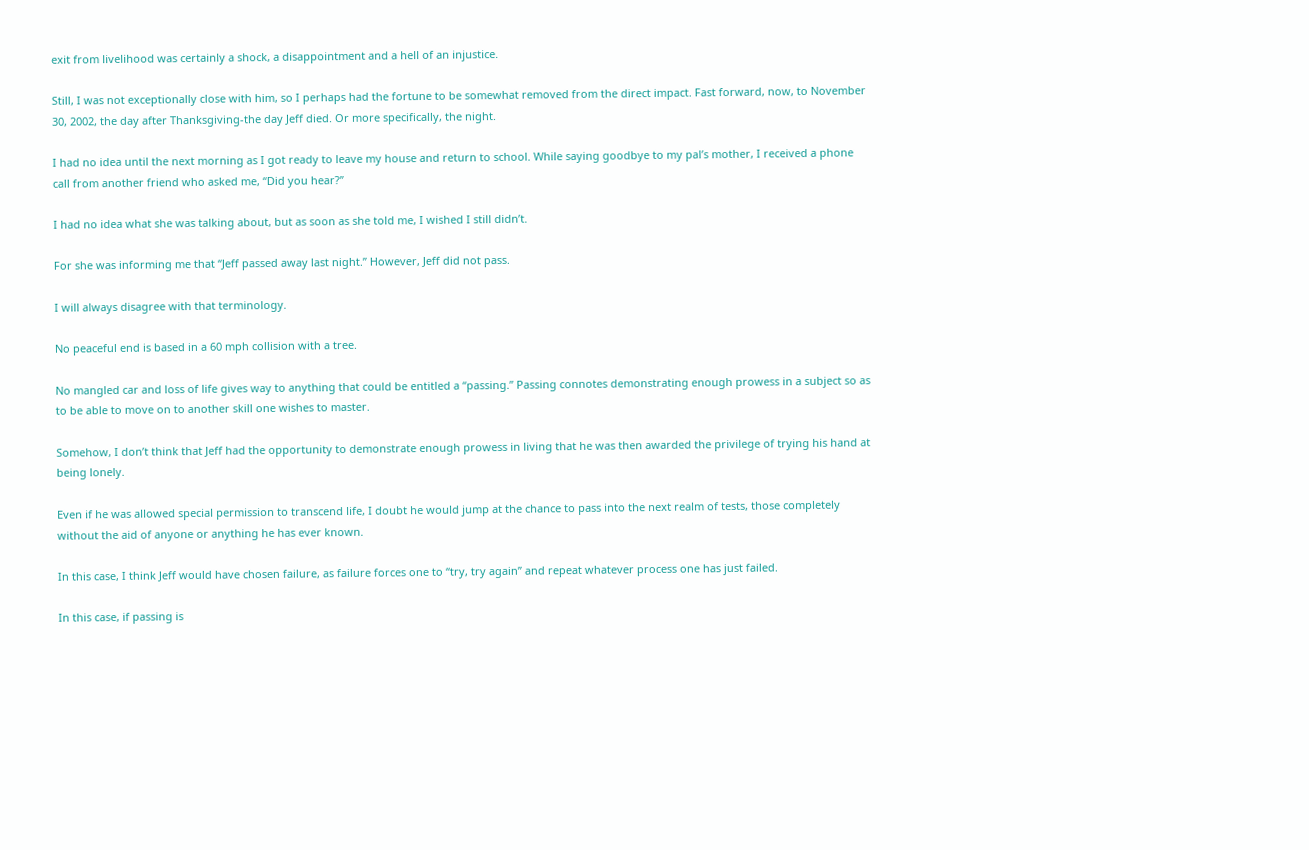exit from livelihood was certainly a shock, a disappointment and a hell of an injustice.

Still, I was not exceptionally close with him, so I perhaps had the fortune to be somewhat removed from the direct impact. Fast forward, now, to November 30, 2002, the day after Thanksgiving-the day Jeff died. Or more specifically, the night.

I had no idea until the next morning as I got ready to leave my house and return to school. While saying goodbye to my pal’s mother, I received a phone call from another friend who asked me, “Did you hear?”

I had no idea what she was talking about, but as soon as she told me, I wished I still didn’t.

For she was informing me that “Jeff passed away last night.” However, Jeff did not pass.

I will always disagree with that terminology.

No peaceful end is based in a 60 mph collision with a tree.

No mangled car and loss of life gives way to anything that could be entitled a “passing.” Passing connotes demonstrating enough prowess in a subject so as to be able to move on to another skill one wishes to master.

Somehow, I don’t think that Jeff had the opportunity to demonstrate enough prowess in living that he was then awarded the privilege of trying his hand at being lonely.

Even if he was allowed special permission to transcend life, I doubt he would jump at the chance to pass into the next realm of tests, those completely without the aid of anyone or anything he has ever known.

In this case, I think Jeff would have chosen failure, as failure forces one to “try, try again” and repeat whatever process one has just failed.

In this case, if passing is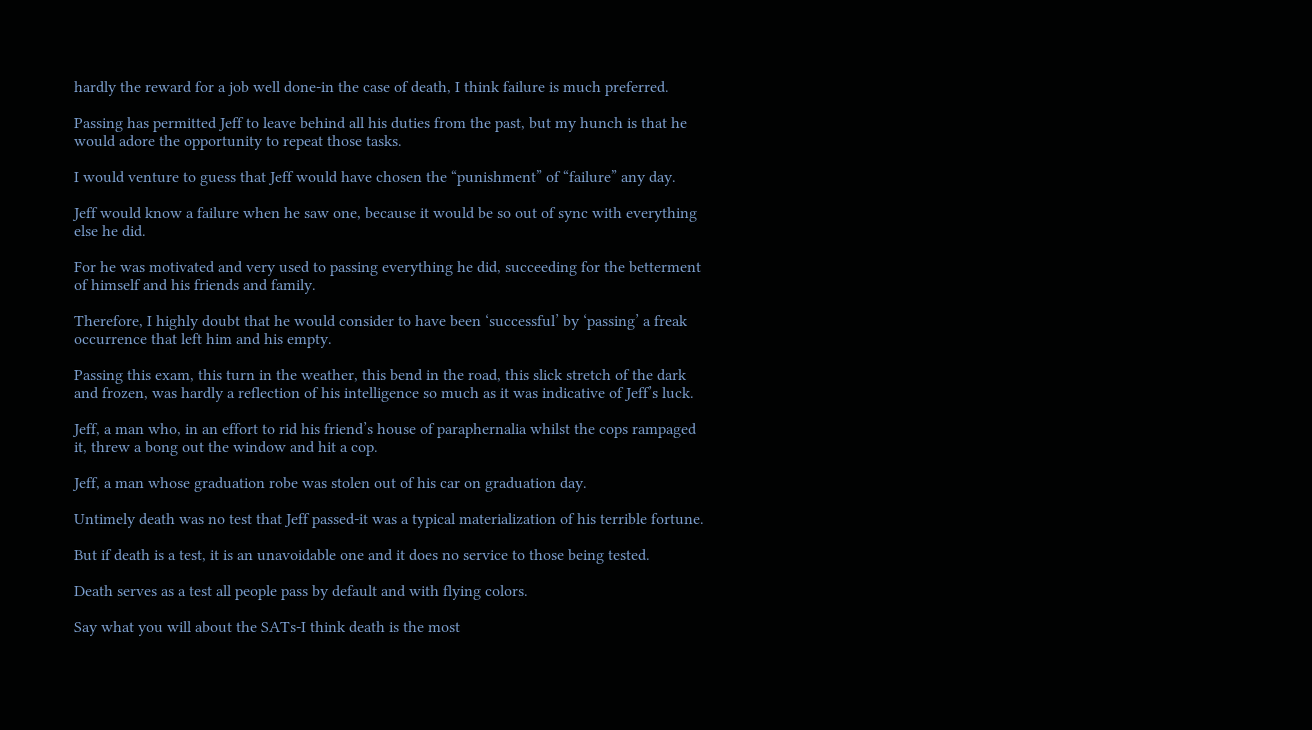hardly the reward for a job well done-in the case of death, I think failure is much preferred.

Passing has permitted Jeff to leave behind all his duties from the past, but my hunch is that he would adore the opportunity to repeat those tasks.

I would venture to guess that Jeff would have chosen the “punishment” of “failure” any day.

Jeff would know a failure when he saw one, because it would be so out of sync with everything else he did.

For he was motivated and very used to passing everything he did, succeeding for the betterment of himself and his friends and family.

Therefore, I highly doubt that he would consider to have been ‘successful’ by ‘passing’ a freak occurrence that left him and his empty.

Passing this exam, this turn in the weather, this bend in the road, this slick stretch of the dark and frozen, was hardly a reflection of his intelligence so much as it was indicative of Jeff’s luck.

Jeff, a man who, in an effort to rid his friend’s house of paraphernalia whilst the cops rampaged it, threw a bong out the window and hit a cop.

Jeff, a man whose graduation robe was stolen out of his car on graduation day.

Untimely death was no test that Jeff passed-it was a typical materialization of his terrible fortune.

But if death is a test, it is an unavoidable one and it does no service to those being tested.

Death serves as a test all people pass by default and with flying colors.

Say what you will about the SATs-I think death is the most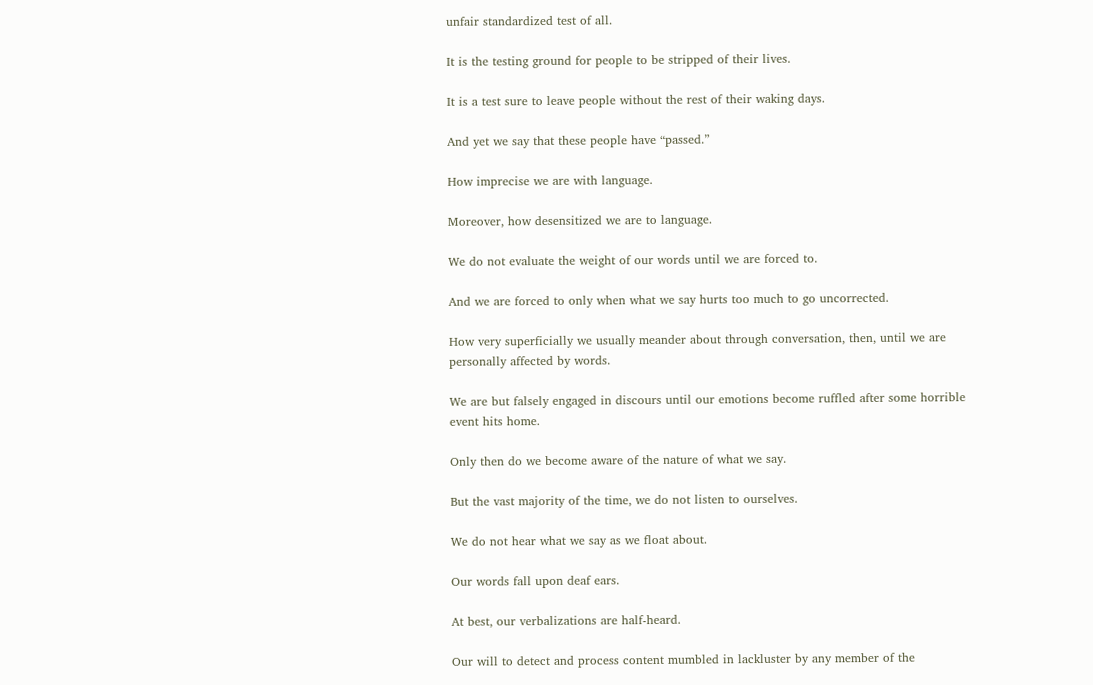unfair standardized test of all.

It is the testing ground for people to be stripped of their lives.

It is a test sure to leave people without the rest of their waking days.

And yet we say that these people have “passed.”

How imprecise we are with language.

Moreover, how desensitized we are to language.

We do not evaluate the weight of our words until we are forced to.

And we are forced to only when what we say hurts too much to go uncorrected.

How very superficially we usually meander about through conversation, then, until we are personally affected by words.

We are but falsely engaged in discours until our emotions become ruffled after some horrible event hits home.

Only then do we become aware of the nature of what we say.

But the vast majority of the time, we do not listen to ourselves.

We do not hear what we say as we float about.

Our words fall upon deaf ears.

At best, our verbalizations are half-heard.

Our will to detect and process content mumbled in lackluster by any member of the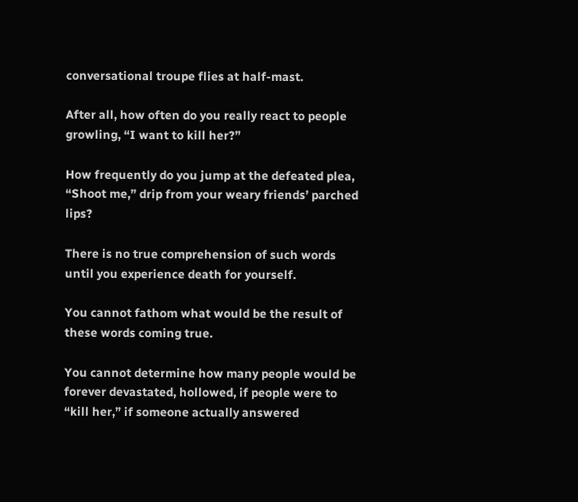conversational troupe flies at half-mast.

After all, how often do you really react to people growling, “I want to kill her?”

How frequently do you jump at the defeated plea, “Shoot me,” drip from your weary friends’ parched lips?

There is no true comprehension of such words until you experience death for yourself.

You cannot fathom what would be the result of these words coming true.

You cannot determine how many people would be forever devastated, hollowed, if people were to “kill her,” if someone actually answered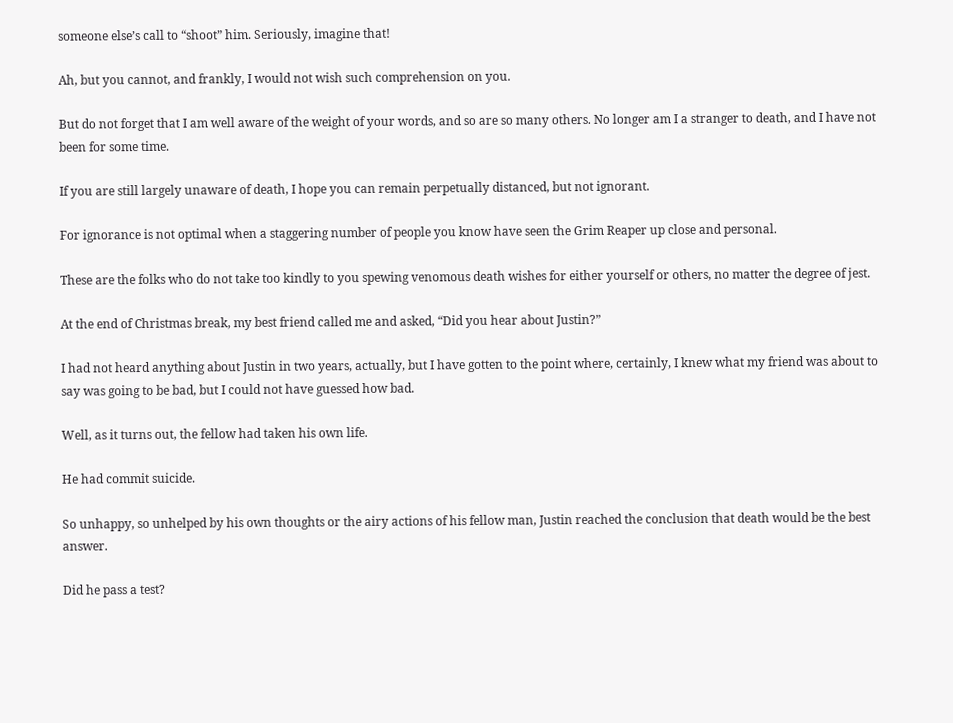someone else’s call to “shoot” him. Seriously, imagine that!

Ah, but you cannot, and frankly, I would not wish such comprehension on you.

But do not forget that I am well aware of the weight of your words, and so are so many others. No longer am I a stranger to death, and I have not been for some time.

If you are still largely unaware of death, I hope you can remain perpetually distanced, but not ignorant.

For ignorance is not optimal when a staggering number of people you know have seen the Grim Reaper up close and personal.

These are the folks who do not take too kindly to you spewing venomous death wishes for either yourself or others, no matter the degree of jest.

At the end of Christmas break, my best friend called me and asked, “Did you hear about Justin?”

I had not heard anything about Justin in two years, actually, but I have gotten to the point where, certainly, I knew what my friend was about to say was going to be bad, but I could not have guessed how bad.

Well, as it turns out, the fellow had taken his own life.

He had commit suicide.

So unhappy, so unhelped by his own thoughts or the airy actions of his fellow man, Justin reached the conclusion that death would be the best answer.

Did he pass a test?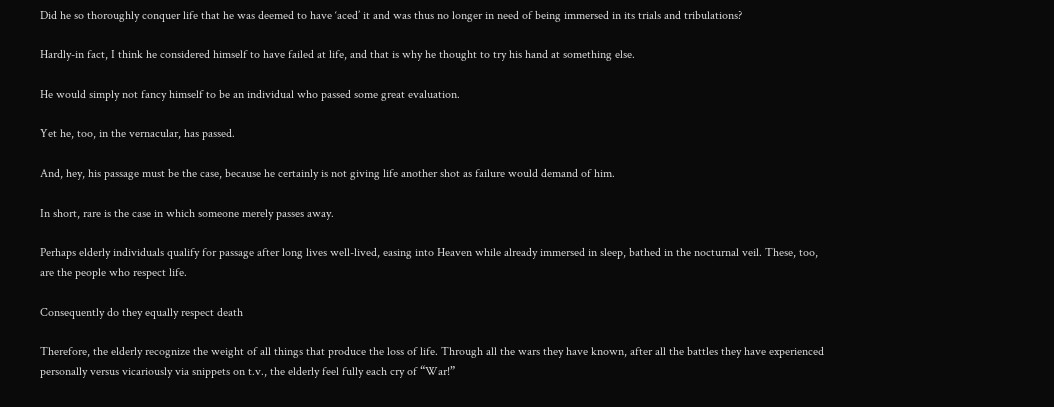Did he so thoroughly conquer life that he was deemed to have ‘aced’ it and was thus no longer in need of being immersed in its trials and tribulations?

Hardly-in fact, I think he considered himself to have failed at life, and that is why he thought to try his hand at something else.

He would simply not fancy himself to be an individual who passed some great evaluation.

Yet he, too, in the vernacular, has passed.

And, hey, his passage must be the case, because he certainly is not giving life another shot as failure would demand of him.

In short, rare is the case in which someone merely passes away.

Perhaps elderly individuals qualify for passage after long lives well-lived, easing into Heaven while already immersed in sleep, bathed in the nocturnal veil. These, too, are the people who respect life.

Consequently do they equally respect death

Therefore, the elderly recognize the weight of all things that produce the loss of life. Through all the wars they have known, after all the battles they have experienced personally versus vicariously via snippets on t.v., the elderly feel fully each cry of “War!”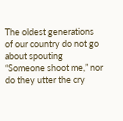The oldest generations of our country do not go about spouting “Someone shoot me,” nor do they utter the cry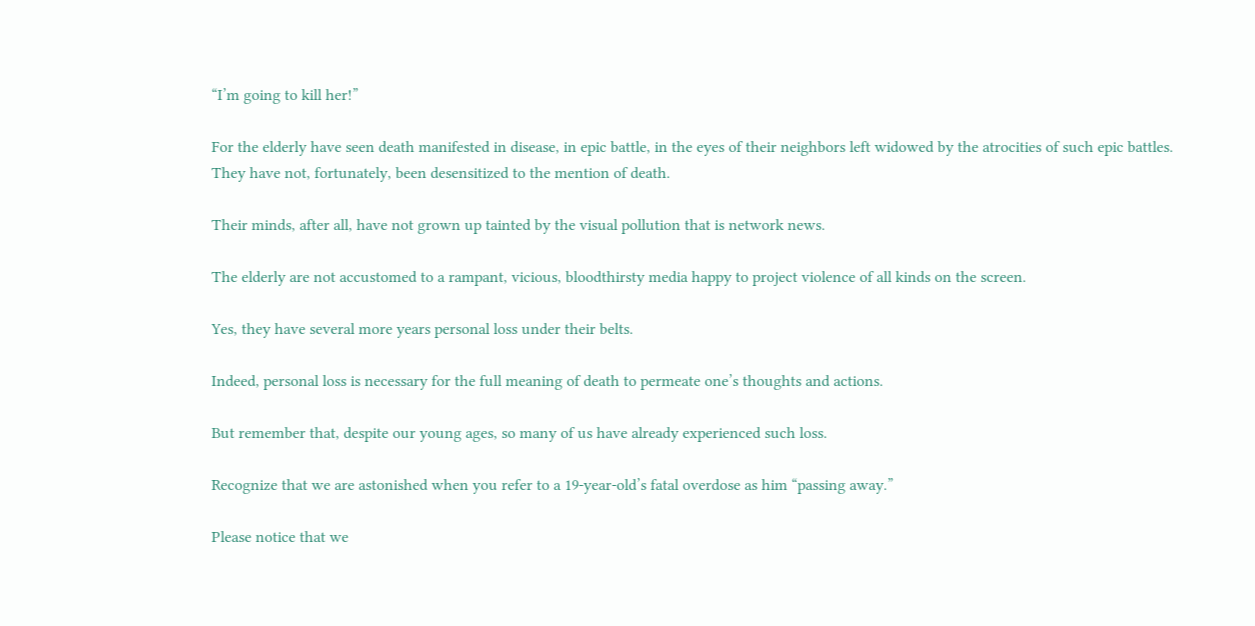“I’m going to kill her!”

For the elderly have seen death manifested in disease, in epic battle, in the eyes of their neighbors left widowed by the atrocities of such epic battles. They have not, fortunately, been desensitized to the mention of death.

Their minds, after all, have not grown up tainted by the visual pollution that is network news.

The elderly are not accustomed to a rampant, vicious, bloodthirsty media happy to project violence of all kinds on the screen.

Yes, they have several more years personal loss under their belts.

Indeed, personal loss is necessary for the full meaning of death to permeate one’s thoughts and actions.

But remember that, despite our young ages, so many of us have already experienced such loss.

Recognize that we are astonished when you refer to a 19-year-old’s fatal overdose as him “passing away.”

Please notice that we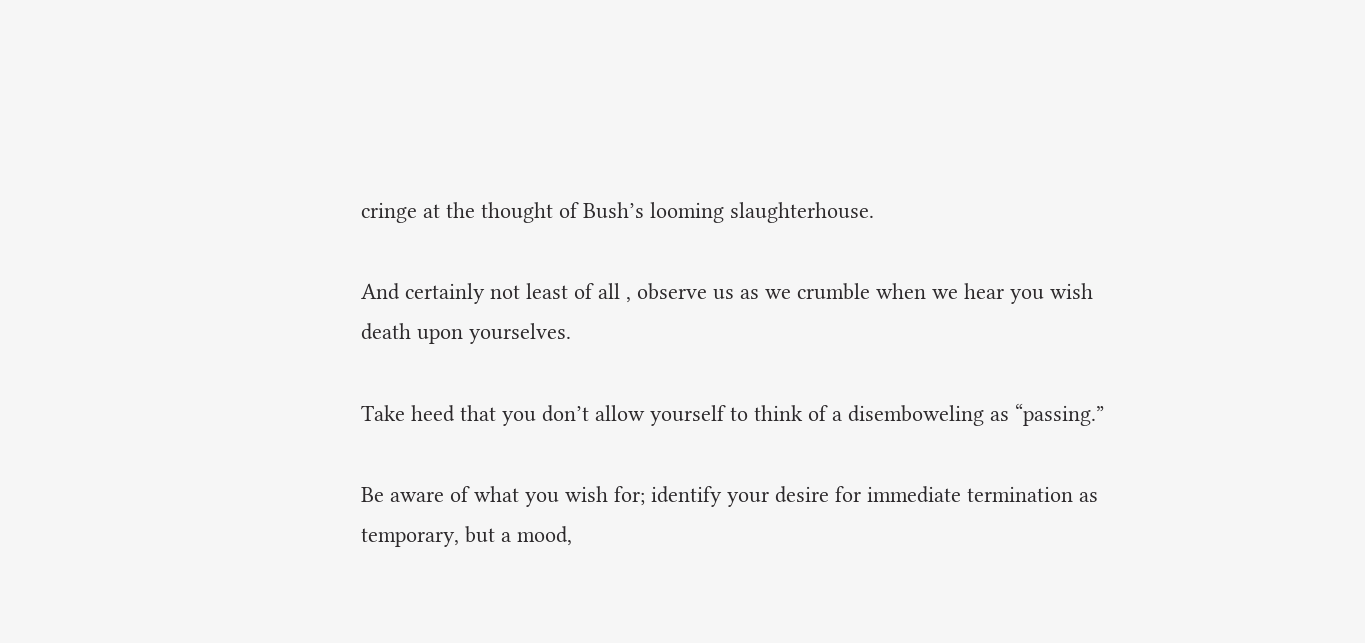cringe at the thought of Bush’s looming slaughterhouse.

And certainly not least of all , observe us as we crumble when we hear you wish death upon yourselves.

Take heed that you don’t allow yourself to think of a disemboweling as “passing.”

Be aware of what you wish for; identify your desire for immediate termination as temporary, but a mood,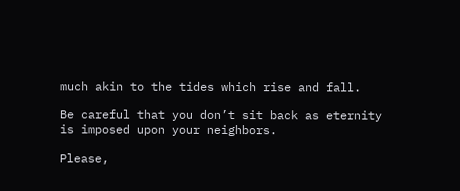much akin to the tides which rise and fall.

Be careful that you don’t sit back as eternity is imposed upon your neighbors.

Please,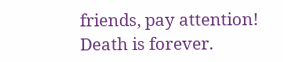friends, pay attention! Death is forever.